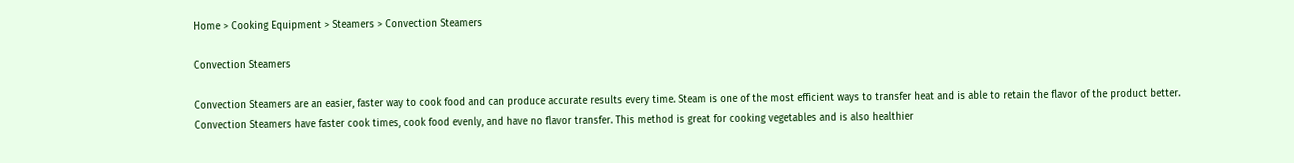Home > Cooking Equipment > Steamers > Convection Steamers

Convection Steamers

Convection Steamers are an easier, faster way to cook food and can produce accurate results every time. Steam is one of the most efficient ways to transfer heat and is able to retain the flavor of the product better. Convection Steamers have faster cook times, cook food evenly, and have no flavor transfer. This method is great for cooking vegetables and is also healthier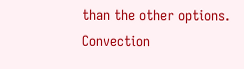than the other options. Convection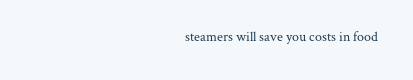steamers will save you costs in food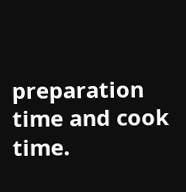preparation time and cook time.